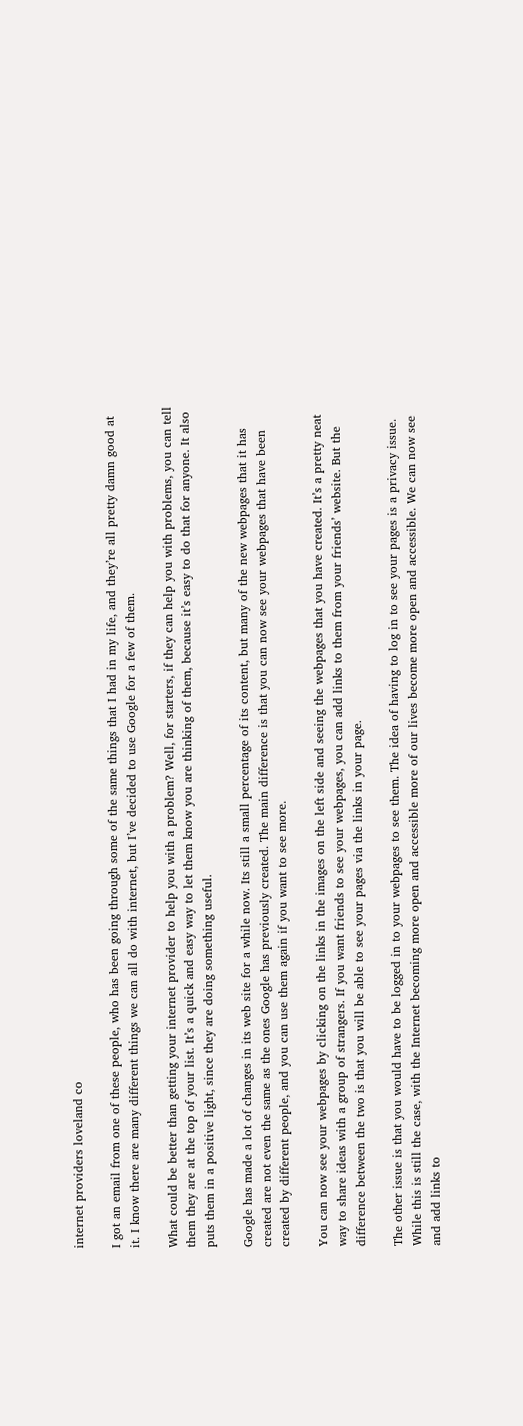internet providers loveland co

I got an email from one of these people, who has been going through some of the same things that I had in my life, and they’re all pretty damn good at it. I know there are many different things we can all do with internet, but I’ve decided to use Google for a few of them.

What could be better than getting your internet provider to help you with a problem? Well, for starters, if they can help you with problems, you can tell them they are at the top of your list. It’s a quick and easy way to let them know you are thinking of them, because it’s easy to do that for anyone. It also puts them in a positive light, since they are doing something useful.

Google has made a lot of changes in its web site for a while now. Its still a small percentage of its content, but many of the new webpages that it has created are not even the same as the ones Google has previously created. The main difference is that you can now see your webpages that have been created by different people, and you can use them again if you want to see more.

You can now see your webpages by clicking on the links in the images on the left side and seeing the webpages that you have created. It’s a pretty neat way to share ideas with a group of strangers. If you want friends to see your webpages, you can add links to them from your friends’ website. But the difference between the two is that you will be able to see your pages via the links in your page.

The other issue is that you would have to be logged in to your webpages to see them. The idea of having to log in to see your pages is a privacy issue. While this is still the case, with the Internet becoming more open and accessible more of our lives become more open and accessible. We can now see and add links to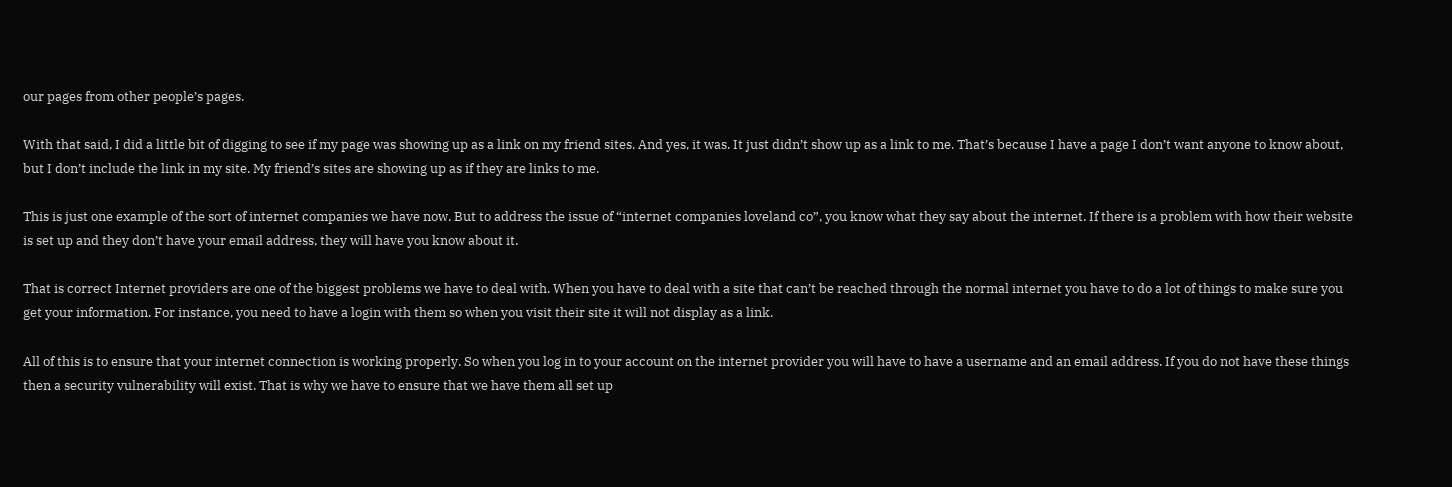our pages from other people’s pages.

With that said, I did a little bit of digging to see if my page was showing up as a link on my friend sites. And yes, it was. It just didn’t show up as a link to me. That’s because I have a page I don’t want anyone to know about, but I don’t include the link in my site. My friend’s sites are showing up as if they are links to me.

This is just one example of the sort of internet companies we have now. But to address the issue of “internet companies loveland co”, you know what they say about the internet. If there is a problem with how their website is set up and they don’t have your email address, they will have you know about it.

That is correct Internet providers are one of the biggest problems we have to deal with. When you have to deal with a site that can’t be reached through the normal internet you have to do a lot of things to make sure you get your information. For instance, you need to have a login with them so when you visit their site it will not display as a link.

All of this is to ensure that your internet connection is working properly. So when you log in to your account on the internet provider you will have to have a username and an email address. If you do not have these things then a security vulnerability will exist. That is why we have to ensure that we have them all set up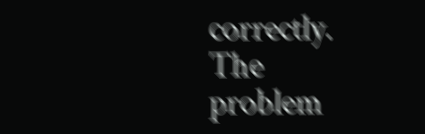correctly. The problem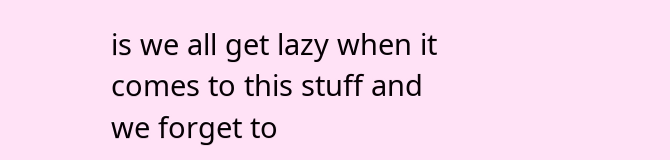is we all get lazy when it comes to this stuff and we forget to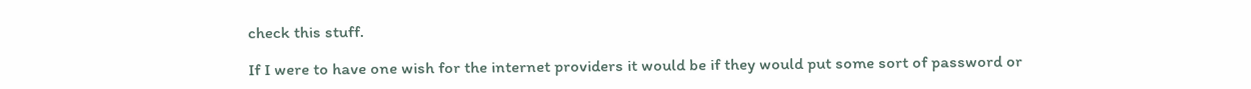check this stuff.

If I were to have one wish for the internet providers it would be if they would put some sort of password or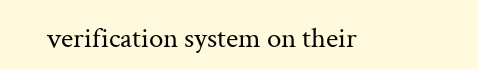verification system on their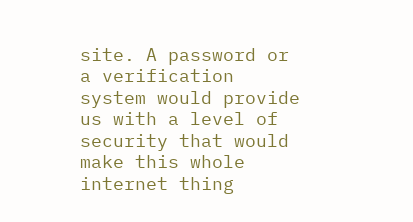site. A password or a verification system would provide us with a level of security that would make this whole internet thing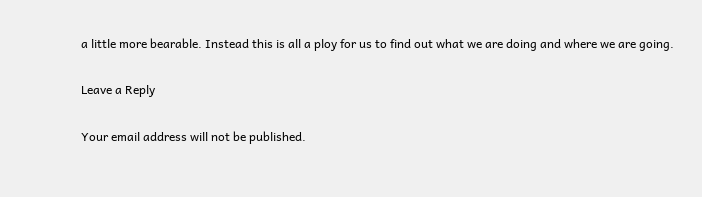a little more bearable. Instead this is all a ploy for us to find out what we are doing and where we are going.

Leave a Reply

Your email address will not be published.